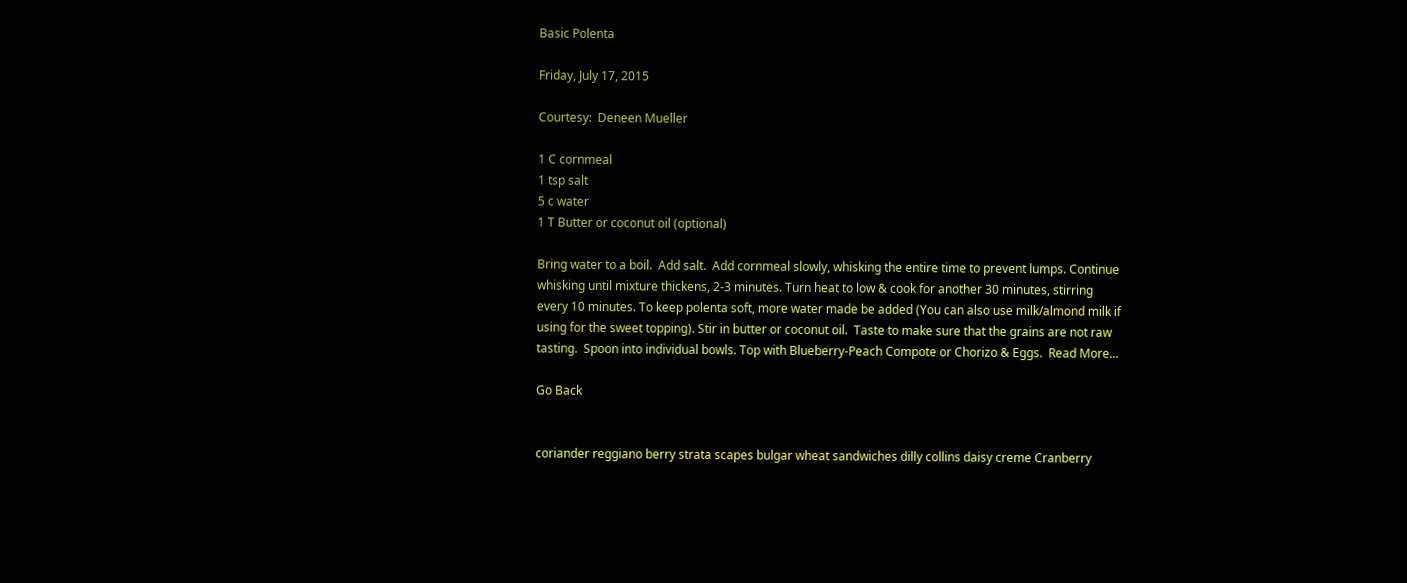Basic Polenta

Friday, July 17, 2015

Courtesy:  Deneen Mueller

1 C cornmeal
1 tsp salt
5 c water
1 T Butter or coconut oil (optional)

Bring water to a boil.  Add salt.  Add cornmeal slowly, whisking the entire time to prevent lumps. Continue whisking until mixture thickens, 2-3 minutes. Turn heat to low & cook for another 30 minutes, stirring every 10 minutes. To keep polenta soft, more water made be added (You can also use milk/almond milk if using for the sweet topping). Stir in butter or coconut oil.  Taste to make sure that the grains are not raw tasting.  Spoon into individual bowls. Top with Blueberry-Peach Compote or Chorizo & Eggs.  Read More...

Go Back


coriander reggiano berry strata scapes bulgar wheat sandwiches dilly collins daisy creme Cranberry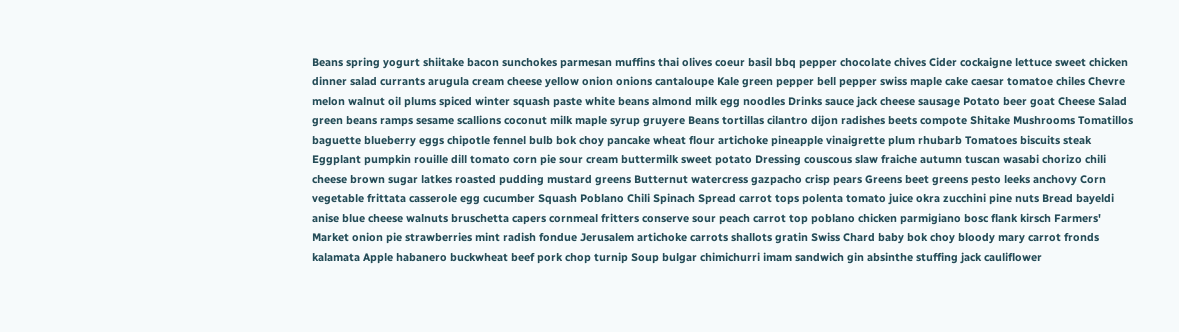Beans spring yogurt shiitake bacon sunchokes parmesan muffins thai olives coeur basil bbq pepper chocolate chives Cider cockaigne lettuce sweet chicken dinner salad currants arugula cream cheese yellow onion onions cantaloupe Kale green pepper bell pepper swiss maple cake caesar tomatoe chiles Chevre melon walnut oil plums spiced winter squash paste white beans almond milk egg noodles Drinks sauce jack cheese sausage Potato beer goat Cheese Salad green beans ramps sesame scallions coconut milk maple syrup gruyere Beans tortillas cilantro dijon radishes beets compote Shitake Mushrooms Tomatillos baguette blueberry eggs chipotle fennel bulb bok choy pancake wheat flour artichoke pineapple vinaigrette plum rhubarb Tomatoes biscuits steak Eggplant pumpkin rouille dill tomato corn pie sour cream buttermilk sweet potato Dressing couscous slaw fraiche autumn tuscan wasabi chorizo chili cheese brown sugar latkes roasted pudding mustard greens Butternut watercress gazpacho crisp pears Greens beet greens pesto leeks anchovy Corn vegetable frittata casserole egg cucumber Squash Poblano Chili Spinach Spread carrot tops polenta tomato juice okra zucchini pine nuts Bread bayeldi anise blue cheese walnuts bruschetta capers cornmeal fritters conserve sour peach carrot top poblano chicken parmigiano bosc flank kirsch Farmers' Market onion pie strawberries mint radish fondue Jerusalem artichoke carrots shallots gratin Swiss Chard baby bok choy bloody mary carrot fronds kalamata Apple habanero buckwheat beef pork chop turnip Soup bulgar chimichurri imam sandwich gin absinthe stuffing jack cauliflower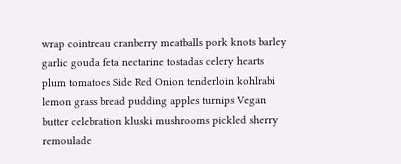wrap cointreau cranberry meatballs pork knots barley garlic gouda feta nectarine tostadas celery hearts plum tomatoes Side Red Onion tenderloin kohlrabi lemon grass bread pudding apples turnips Vegan butter celebration kluski mushrooms pickled sherry remoulade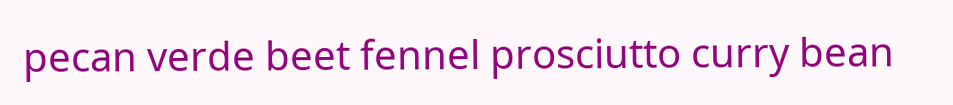pecan verde beet fennel prosciutto curry bean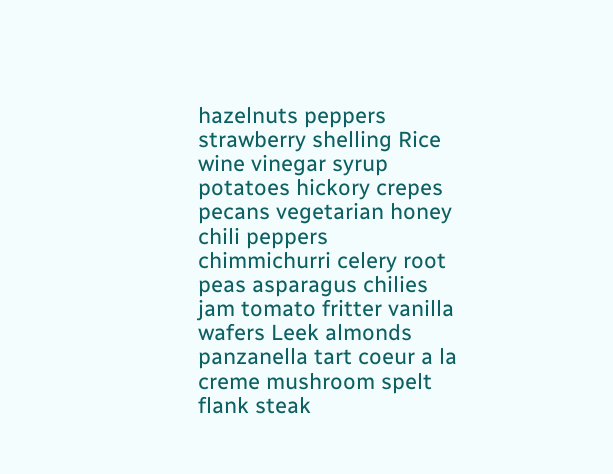hazelnuts peppers strawberry shelling Rice wine vinegar syrup potatoes hickory crepes pecans vegetarian honey chili peppers chimmichurri celery root peas asparagus chilies jam tomato fritter vanilla wafers Leek almonds panzanella tart coeur a la creme mushroom spelt flank steak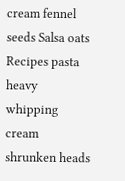cream fennel seeds Salsa oats Recipes pasta heavy whipping cream shrunken heads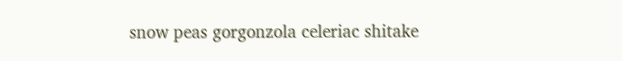snow peas gorgonzola celeriac shitake